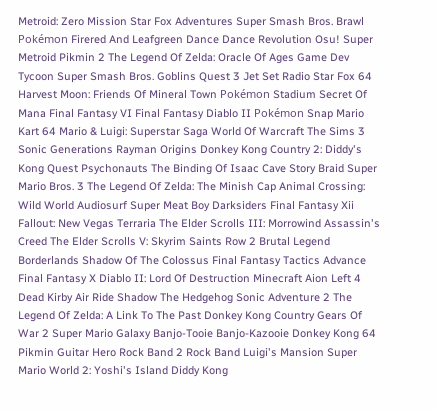Metroid: Zero Mission Star Fox Adventures Super Smash Bros. Brawl Pokémon Firered And Leafgreen Dance Dance Revolution Osu! Super Metroid Pikmin 2 The Legend Of Zelda: Oracle Of Ages Game Dev Tycoon Super Smash Bros. Goblins Quest 3 Jet Set Radio Star Fox 64 Harvest Moon: Friends Of Mineral Town Pokémon Stadium Secret Of Mana Final Fantasy VI Final Fantasy Diablo II Pokémon Snap Mario Kart 64 Mario & Luigi: Superstar Saga World Of Warcraft The Sims 3 Sonic Generations Rayman Origins Donkey Kong Country 2: Diddy's Kong Quest Psychonauts The Binding Of Isaac Cave Story Braid Super Mario Bros. 3 The Legend Of Zelda: The Minish Cap Animal Crossing: Wild World Audiosurf Super Meat Boy Darksiders Final Fantasy Xii Fallout: New Vegas Terraria The Elder Scrolls III: Morrowind Assassin's Creed The Elder Scrolls V: Skyrim Saints Row 2 Brutal Legend Borderlands Shadow Of The Colossus Final Fantasy Tactics Advance Final Fantasy X Diablo II: Lord Of Destruction Minecraft Aion Left 4 Dead Kirby Air Ride Shadow The Hedgehog Sonic Adventure 2 The Legend Of Zelda: A Link To The Past Donkey Kong Country Gears Of War 2 Super Mario Galaxy Banjo-Tooie Banjo-Kazooie Donkey Kong 64 Pikmin Guitar Hero Rock Band 2 Rock Band Luigi's Mansion Super Mario World 2: Yoshi's Island Diddy Kong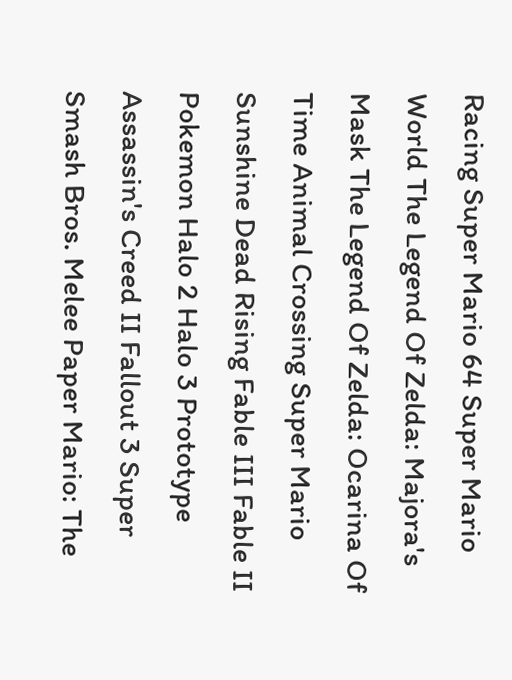Racing Super Mario 64 Super Mario World The Legend Of Zelda: Majora's Mask The Legend Of Zelda: Ocarina Of Time Animal Crossing Super Mario Sunshine Dead Rising Fable III Fable II Pokemon Halo 2 Halo 3 Prototype Assassin's Creed II Fallout 3 Super Smash Bros. Melee Paper Mario: The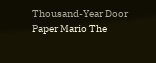Thousand-Year Door Paper Mario The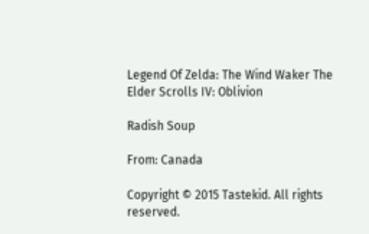Legend Of Zelda: The Wind Waker The Elder Scrolls IV: Oblivion

Radish Soup

From: Canada

Copyright © 2015 Tastekid. All rights reserved.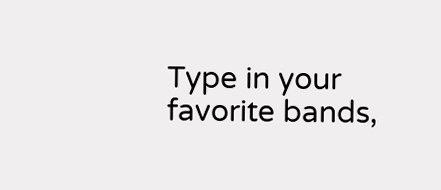Type in your favorite bands,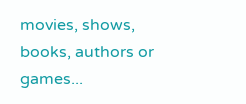movies, shows, books, authors or games...